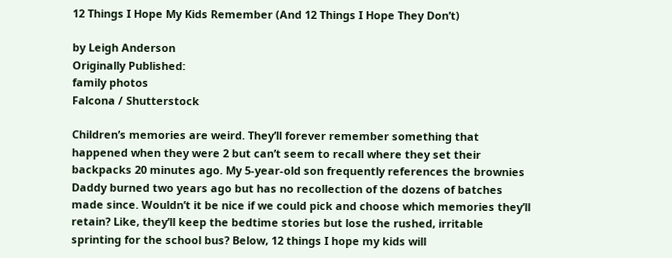12 Things I Hope My Kids Remember (And 12 Things I Hope They Don’t)

by Leigh Anderson
Originally Published:
family photos
Falcona / Shutterstock

Children’s memories are weird. They’ll forever remember something that happened when they were 2 but can’t seem to recall where they set their backpacks 20 minutes ago. My 5-year-old son frequently references the brownies Daddy burned two years ago but has no recollection of the dozens of batches made since. Wouldn’t it be nice if we could pick and choose which memories they’ll retain? Like, they’ll keep the bedtime stories but lose the rushed, irritable sprinting for the school bus? Below, 12 things I hope my kids will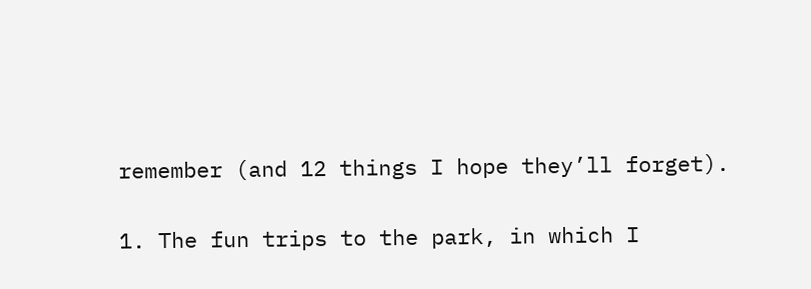remember (and 12 things I hope they’ll forget).

1. The fun trips to the park, in which I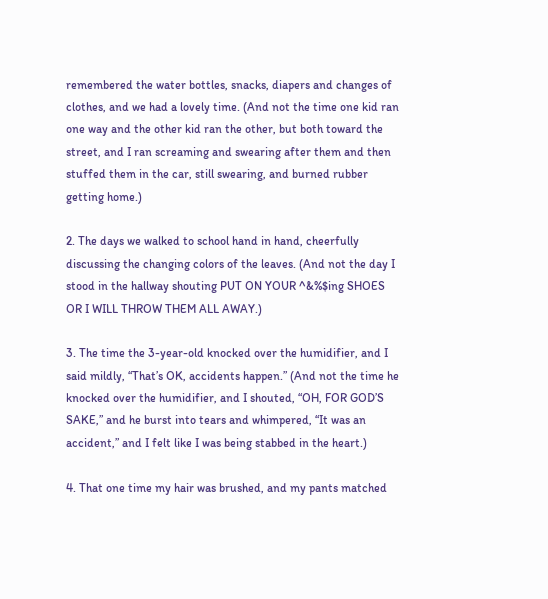remembered the water bottles, snacks, diapers and changes of clothes, and we had a lovely time. (And not the time one kid ran one way and the other kid ran the other, but both toward the street, and I ran screaming and swearing after them and then stuffed them in the car, still swearing, and burned rubber getting home.)

2. The days we walked to school hand in hand, cheerfully discussing the changing colors of the leaves. (And not the day I stood in the hallway shouting PUT ON YOUR ^&%$ing SHOES OR I WILL THROW THEM ALL AWAY.)

3. The time the 3-year-old knocked over the humidifier, and I said mildly, “That’s OK, accidents happen.” (And not the time he knocked over the humidifier, and I shouted, “OH, FOR GOD’S SAKE,” and he burst into tears and whimpered, “It was an accident,” and I felt like I was being stabbed in the heart.)

4. That one time my hair was brushed, and my pants matched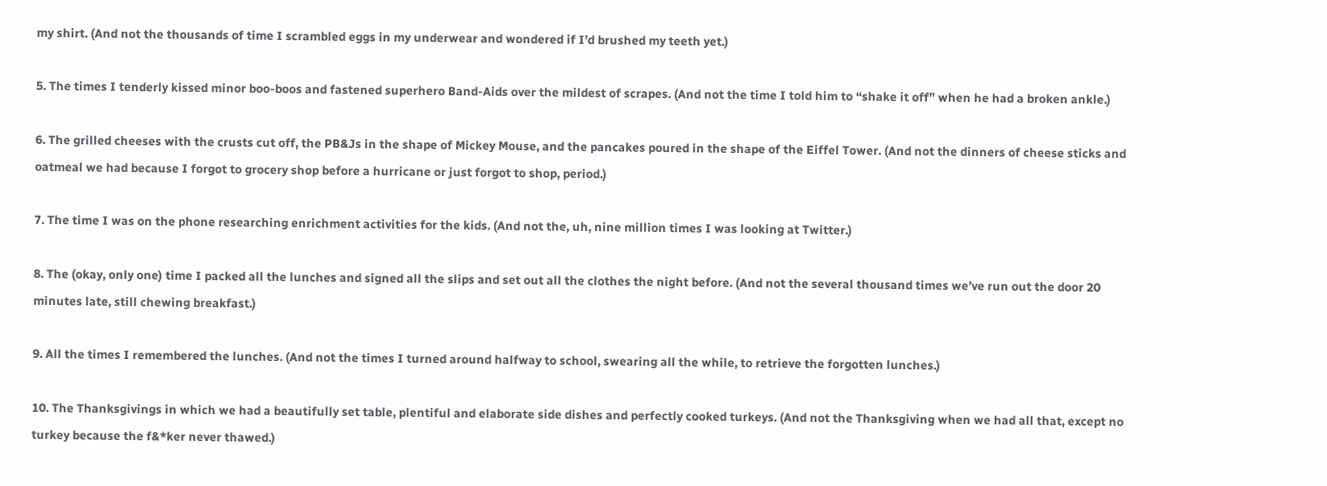my shirt. (And not the thousands of time I scrambled eggs in my underwear and wondered if I’d brushed my teeth yet.)

5. The times I tenderly kissed minor boo-boos and fastened superhero Band-Aids over the mildest of scrapes. (And not the time I told him to “shake it off” when he had a broken ankle.)

6. The grilled cheeses with the crusts cut off, the PB&Js in the shape of Mickey Mouse, and the pancakes poured in the shape of the Eiffel Tower. (And not the dinners of cheese sticks and oatmeal we had because I forgot to grocery shop before a hurricane or just forgot to shop, period.)

7. The time I was on the phone researching enrichment activities for the kids. (And not the, uh, nine million times I was looking at Twitter.)

8. The (okay, only one) time I packed all the lunches and signed all the slips and set out all the clothes the night before. (And not the several thousand times we’ve run out the door 20 minutes late, still chewing breakfast.)

9. All the times I remembered the lunches. (And not the times I turned around halfway to school, swearing all the while, to retrieve the forgotten lunches.)

10. The Thanksgivings in which we had a beautifully set table, plentiful and elaborate side dishes and perfectly cooked turkeys. (And not the Thanksgiving when we had all that, except no turkey because the f&*ker never thawed.)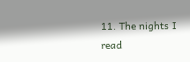11. The nights I read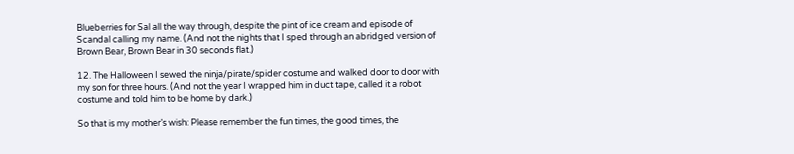Blueberries for Sal all the way through, despite the pint of ice cream and episode of Scandal calling my name. (And not the nights that I sped through an abridged version of Brown Bear, Brown Bear in 30 seconds flat.)

12. The Halloween I sewed the ninja/pirate/spider costume and walked door to door with my son for three hours. (And not the year I wrapped him in duct tape, called it a robot costume and told him to be home by dark.)

So that is my mother’s wish: Please remember the fun times, the good times, the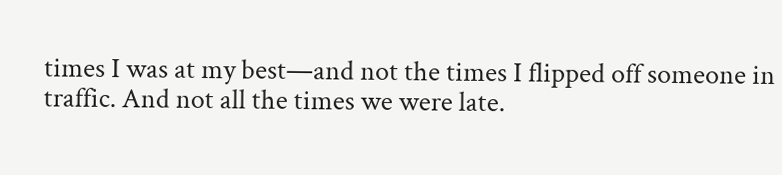times I was at my best—and not the times I flipped off someone in traffic. And not all the times we were late.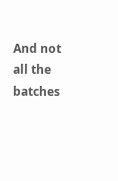And not all the batches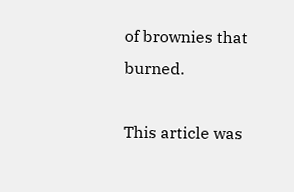of brownies that burned.

This article was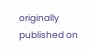originally published on